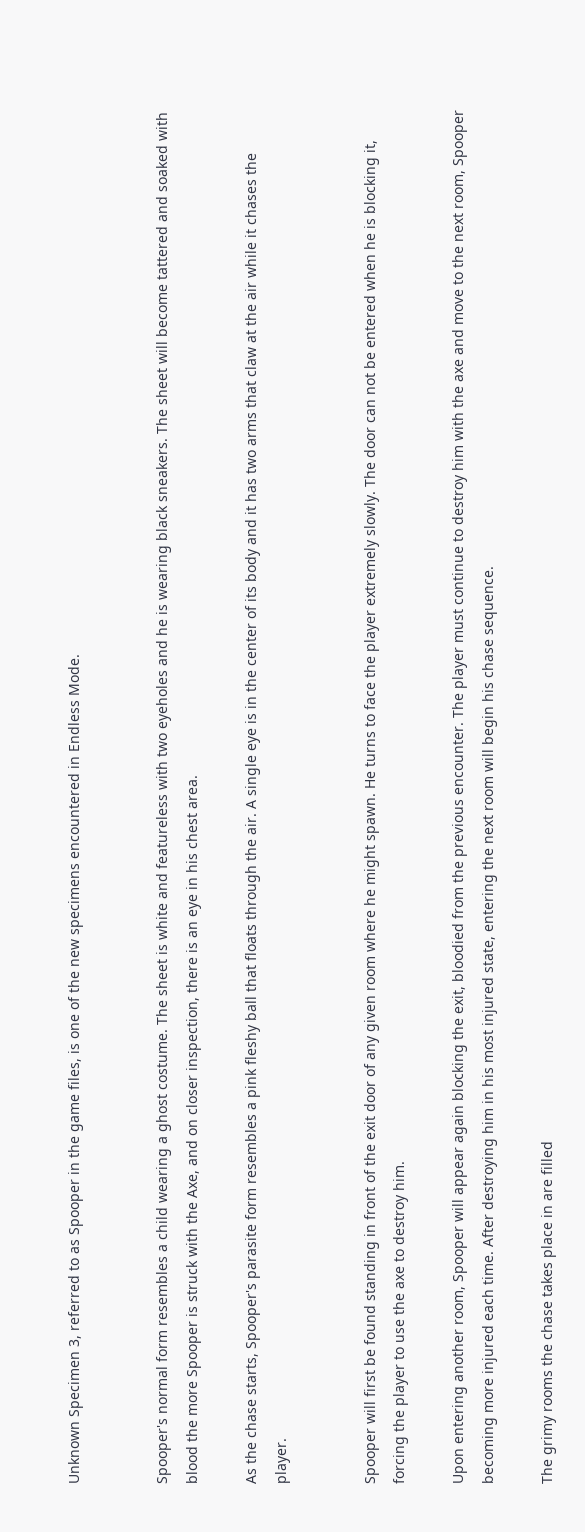Unknown Specimen 3, referred to as Spooper in the game files, is one of the new specimens encountered in Endless Mode.


Spooper's normal form resembles a child wearing a ghost costume. The sheet is white and featureless with two eyeholes and he is wearing black sneakers. The sheet will become tattered and soaked with blood the more Spooper is struck with the Axe, and on closer inspection, there is an eye in his chest area.

As the chase starts, Spooper's parasite form resembles a pink fleshy ball that floats through the air. A single eye is in the center of its body and it has two arms that claw at the air while it chases the player.


Spooper will first be found standing in front of the exit door of any given room where he might spawn. He turns to face the player extremely slowly. The door can not be entered when he is blocking it, forcing the player to use the axe to destroy him.

Upon entering another room, Spooper will appear again blocking the exit, bloodied from the previous encounter. The player must continue to destroy him with the axe and move to the next room, Spooper becoming more injured each time. After destroying him in his most injured state, entering the next room will begin his chase sequence.

The grimy rooms the chase takes place in are filled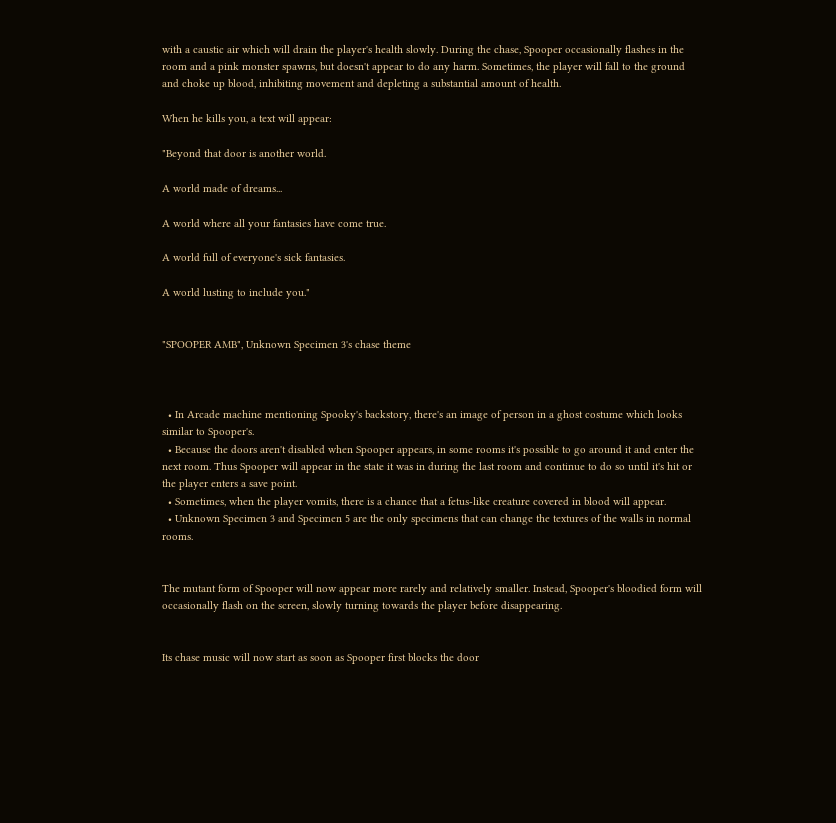with a caustic air which will drain the player's health slowly. During the chase, Spooper occasionally flashes in the room and a pink monster spawns, but doesn't appear to do any harm. Sometimes, the player will fall to the ground and choke up blood, inhibiting movement and depleting a substantial amount of health.

When he kills you, a text will appear:

"Beyond that door is another world.

A world made of dreams...

A world where all your fantasies have come true.

A world full of everyone's sick fantasies.

A world lusting to include you."


"SPOOPER AMB", Unknown Specimen 3's chase theme



  • In Arcade machine mentioning Spooky's backstory, there's an image of person in a ghost costume which looks similar to Spooper's.
  • Because the doors aren't disabled when Spooper appears, in some rooms it's possible to go around it and enter the next room. Thus Spooper will appear in the state it was in during the last room and continue to do so until it's hit or the player enters a save point.
  • Sometimes, when the player vomits, there is a chance that a fetus-like creature covered in blood will appear.
  • Unknown Specimen 3 and Specimen 5 are the only specimens that can change the textures of the walls in normal rooms.


The mutant form of Spooper will now appear more rarely and relatively smaller. Instead, Spooper's bloodied form will occasionally flash on the screen, slowly turning towards the player before disappearing.


Its chase music will now start as soon as Spooper first blocks the door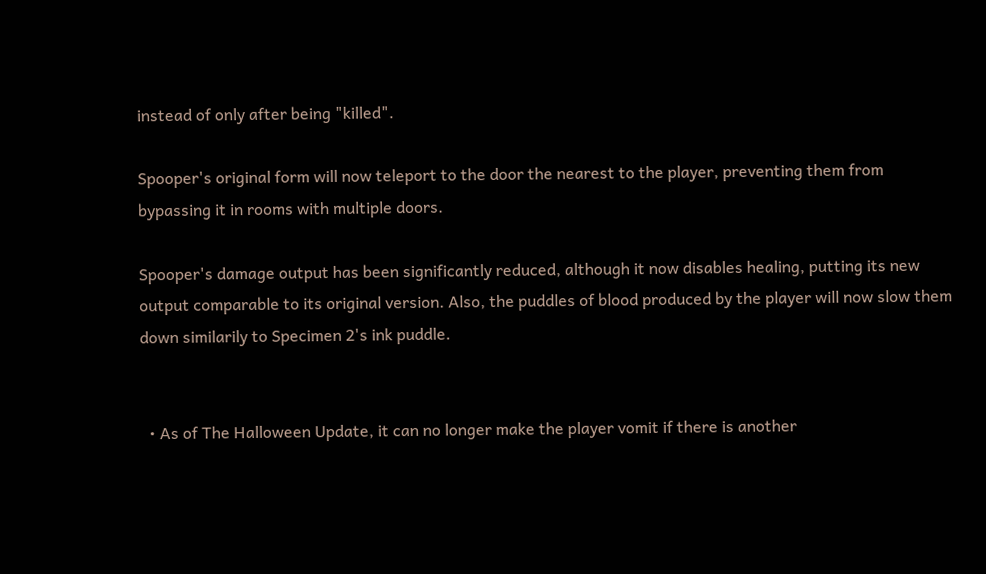instead of only after being "killed".

Spooper's original form will now teleport to the door the nearest to the player, preventing them from bypassing it in rooms with multiple doors.

Spooper's damage output has been significantly reduced, although it now disables healing, putting its new output comparable to its original version. Also, the puddles of blood produced by the player will now slow them down similarily to Specimen 2's ink puddle.


  • As of The Halloween Update, it can no longer make the player vomit if there is another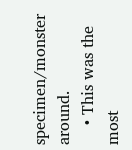specimen/monster around.
    • This was the most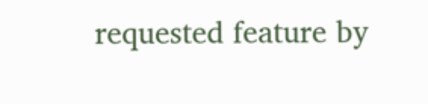requested feature by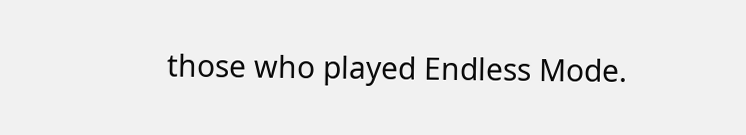those who played Endless Mode.